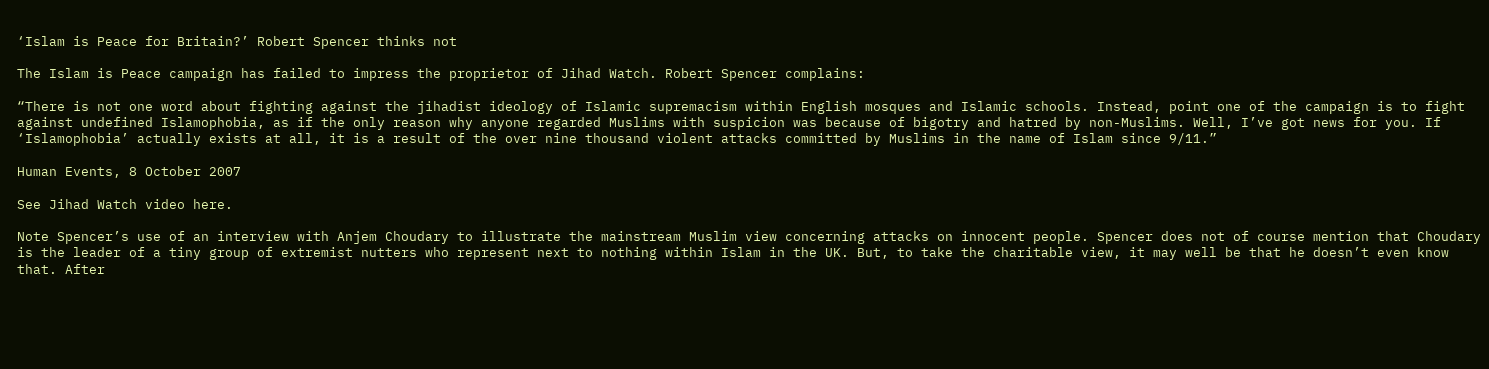‘Islam is Peace for Britain?’ Robert Spencer thinks not

The Islam is Peace campaign has failed to impress the proprietor of Jihad Watch. Robert Spencer complains:

“There is not one word about fighting against the jihadist ideology of Islamic supremacism within English mosques and Islamic schools. Instead, point one of the campaign is to fight against undefined Islamophobia, as if the only reason why anyone regarded Muslims with suspicion was because of bigotry and hatred by non-Muslims. Well, I’ve got news for you. If ‘Islamophobia’ actually exists at all, it is a result of the over nine thousand violent attacks committed by Muslims in the name of Islam since 9/11.”

Human Events, 8 October 2007

See Jihad Watch video here.

Note Spencer’s use of an interview with Anjem Choudary to illustrate the mainstream Muslim view concerning attacks on innocent people. Spencer does not of course mention that Choudary is the leader of a tiny group of extremist nutters who represent next to nothing within Islam in the UK. But, to take the charitable view, it may well be that he doesn’t even know that. After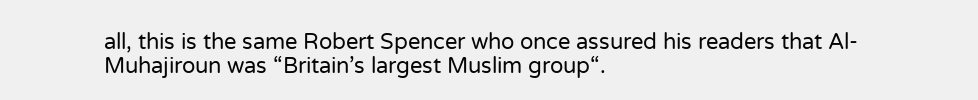all, this is the same Robert Spencer who once assured his readers that Al-Muhajiroun was “Britain’s largest Muslim group“.